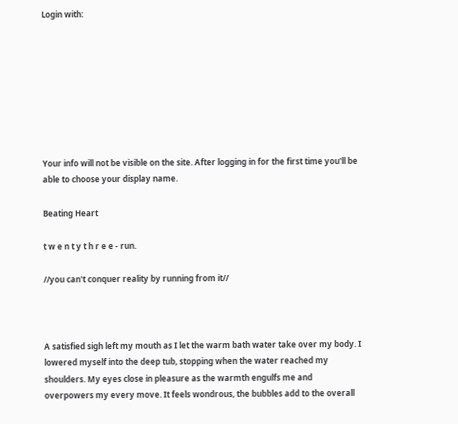Login with:








Your info will not be visible on the site. After logging in for the first time you'll be able to choose your display name.

Beating Heart

t w e n t y t h r e e - run.

//you can't conquer reality by running from it//



A satisfied sigh left my mouth as I let the warm bath water take over my body. I lowered myself into the deep tub, stopping when the water reached my shoulders. My eyes close in pleasure as the warmth engulfs me and overpowers my every move. It feels wondrous, the bubbles add to the overall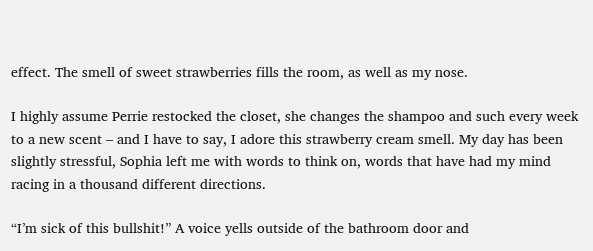effect. The smell of sweet strawberries fills the room, as well as my nose.

I highly assume Perrie restocked the closet, she changes the shampoo and such every week to a new scent – and I have to say, I adore this strawberry cream smell. My day has been slightly stressful, Sophia left me with words to think on, words that have had my mind racing in a thousand different directions.

“I’m sick of this bullshit!” A voice yells outside of the bathroom door and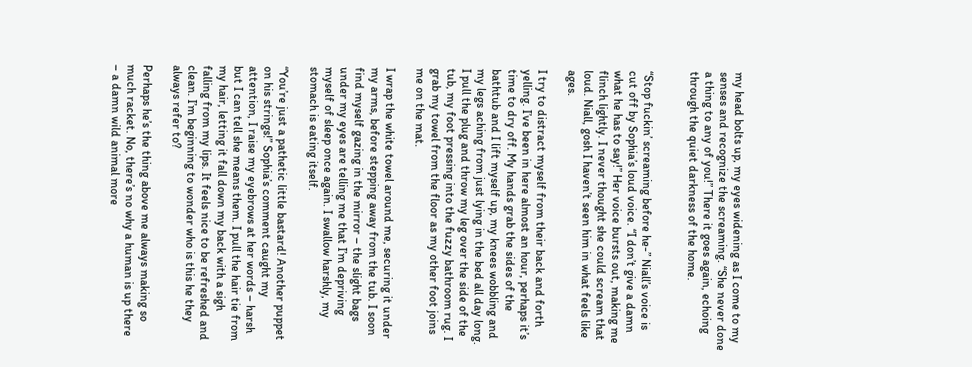my head bolts up, my eyes widening as I come to my senses and recognize the screaming. “She never done a thing to any of you!” There it goes again, echoing through the quiet darkness of the home.


“Stop fuckin’ screaming before he-” Niall’s voice is cut off by Sophia’s loud voice. “I don’t give a damn what he has to say!” Her voice bursts out, making me flinch lightly. I never thought she could scream that loud. Niall, gosh I haven’t seen him in what feels like ages.

I try to distract myself from their back and forth yelling. I’ve been in here almost an hour, perhaps it’s time to dry off. My hands grab the sides of the bathtub and I lift myself up, my knees wobbling and my legs aching from just lying in the bed all day long. I pull the plug and throw my leg over the side of the tub, my foot pressing into the fuzzy bathroom rug. I grab my towel from the floor as my other foot joins me on the mat.

I wrap the white towel around me, securing it under my arms, before stepping away from the tub. I soon find myself gazing in the mirror – the slight bags under my eyes are telling me that I’m depriving myself of sleep once again. I swallow harshly, my stomach is eating itself.

“You’re just a pathetic little bastard! Another puppet on his strings!” Sophia’s comment caught my attention, I raise my eyebrows at her words – harsh but I can tell she means them. I pull the hair tie from my hair, letting it fall down my back with a sigh falling from my lips. It feels nice to be refreshed and clean. I’m beginning to wonder who is this he they always refer to?

Perhaps he’s the thing above me always making so much racket. No, there’s no why a human is up there – a damn wild animal more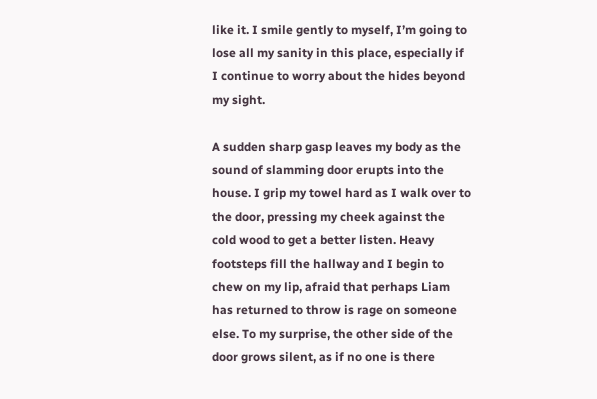like it. I smile gently to myself, I’m going to lose all my sanity in this place, especially if I continue to worry about the hides beyond my sight.

A sudden sharp gasp leaves my body as the sound of slamming door erupts into the house. I grip my towel hard as I walk over to the door, pressing my cheek against the cold wood to get a better listen. Heavy footsteps fill the hallway and I begin to chew on my lip, afraid that perhaps Liam has returned to throw is rage on someone else. To my surprise, the other side of the door grows silent, as if no one is there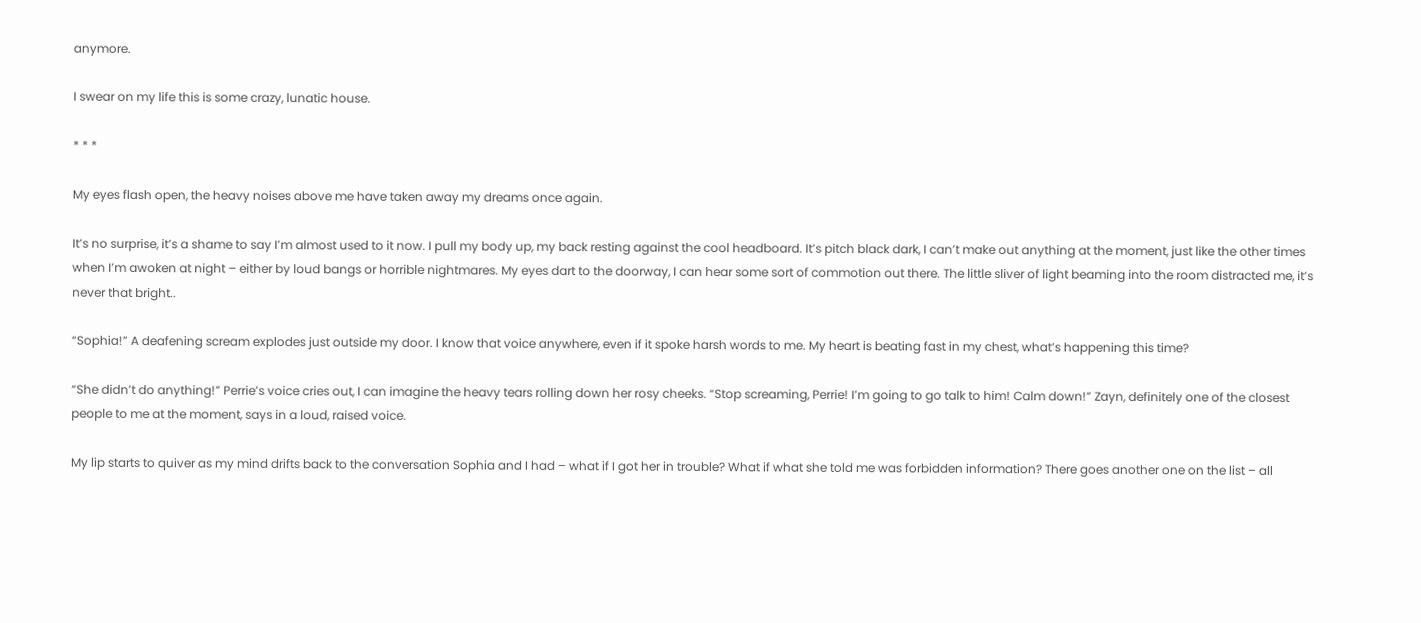anymore.

I swear on my life this is some crazy, lunatic house.

* * *

My eyes flash open, the heavy noises above me have taken away my dreams once again.

It’s no surprise, it’s a shame to say I’m almost used to it now. I pull my body up, my back resting against the cool headboard. It’s pitch black dark, I can’t make out anything at the moment, just like the other times when I’m awoken at night – either by loud bangs or horrible nightmares. My eyes dart to the doorway, I can hear some sort of commotion out there. The little sliver of light beaming into the room distracted me, it’s never that bright..

“Sophia!” A deafening scream explodes just outside my door. I know that voice anywhere, even if it spoke harsh words to me. My heart is beating fast in my chest, what’s happening this time?

“She didn’t do anything!” Perrie’s voice cries out, I can imagine the heavy tears rolling down her rosy cheeks. “Stop screaming, Perrie! I’m going to go talk to him! Calm down!” Zayn, definitely one of the closest people to me at the moment, says in a loud, raised voice.

My lip starts to quiver as my mind drifts back to the conversation Sophia and I had – what if I got her in trouble? What if what she told me was forbidden information? There goes another one on the list – all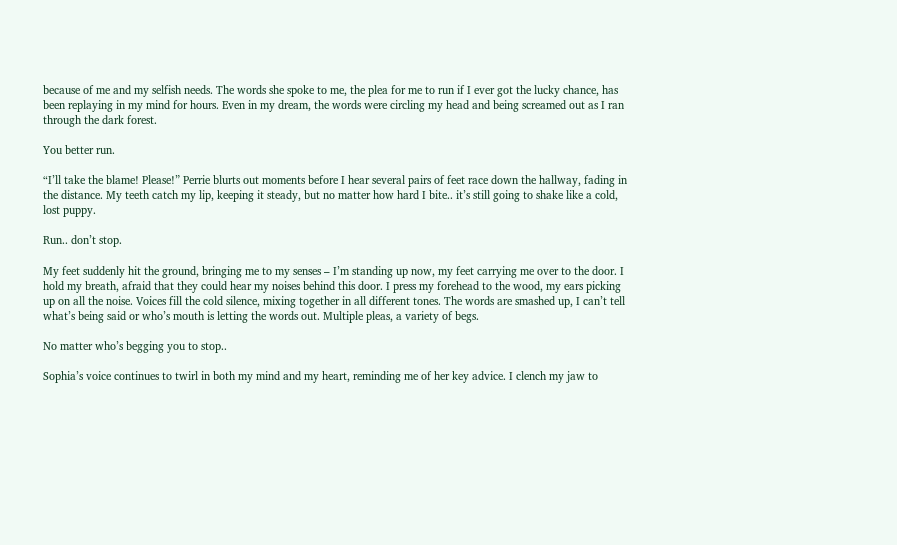because of me and my selfish needs. The words she spoke to me, the plea for me to run if I ever got the lucky chance, has been replaying in my mind for hours. Even in my dream, the words were circling my head and being screamed out as I ran through the dark forest.

You better run.

“I’ll take the blame! Please!” Perrie blurts out moments before I hear several pairs of feet race down the hallway, fading in the distance. My teeth catch my lip, keeping it steady, but no matter how hard I bite.. it’s still going to shake like a cold, lost puppy.

Run.. don’t stop.

My feet suddenly hit the ground, bringing me to my senses – I’m standing up now, my feet carrying me over to the door. I hold my breath, afraid that they could hear my noises behind this door. I press my forehead to the wood, my ears picking up on all the noise. Voices fill the cold silence, mixing together in all different tones. The words are smashed up, I can’t tell what’s being said or who’s mouth is letting the words out. Multiple pleas, a variety of begs.

No matter who’s begging you to stop..

Sophia’s voice continues to twirl in both my mind and my heart, reminding me of her key advice. I clench my jaw to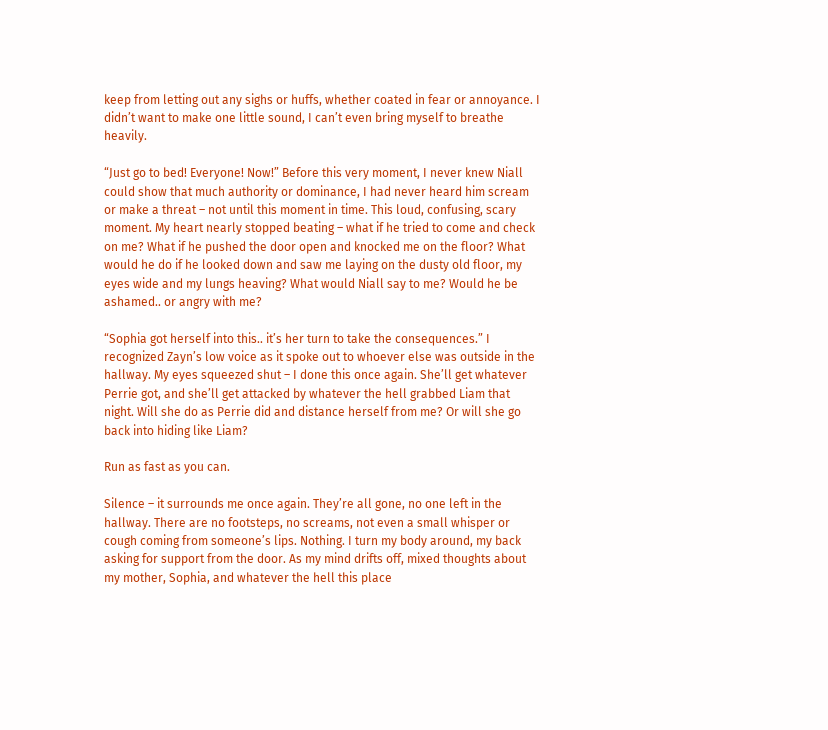keep from letting out any sighs or huffs, whether coated in fear or annoyance. I didn’t want to make one little sound, I can’t even bring myself to breathe heavily.

“Just go to bed! Everyone! Now!” Before this very moment, I never knew Niall could show that much authority or dominance, I had never heard him scream or make a threat – not until this moment in time. This loud, confusing, scary moment. My heart nearly stopped beating – what if he tried to come and check on me? What if he pushed the door open and knocked me on the floor? What would he do if he looked down and saw me laying on the dusty old floor, my eyes wide and my lungs heaving? What would Niall say to me? Would he be ashamed.. or angry with me?

“Sophia got herself into this.. it’s her turn to take the consequences.” I recognized Zayn’s low voice as it spoke out to whoever else was outside in the hallway. My eyes squeezed shut – I done this once again. She’ll get whatever Perrie got, and she’ll get attacked by whatever the hell grabbed Liam that night. Will she do as Perrie did and distance herself from me? Or will she go back into hiding like Liam?

Run as fast as you can.

Silence – it surrounds me once again. They’re all gone, no one left in the hallway. There are no footsteps, no screams, not even a small whisper or cough coming from someone’s lips. Nothing. I turn my body around, my back asking for support from the door. As my mind drifts off, mixed thoughts about my mother, Sophia, and whatever the hell this place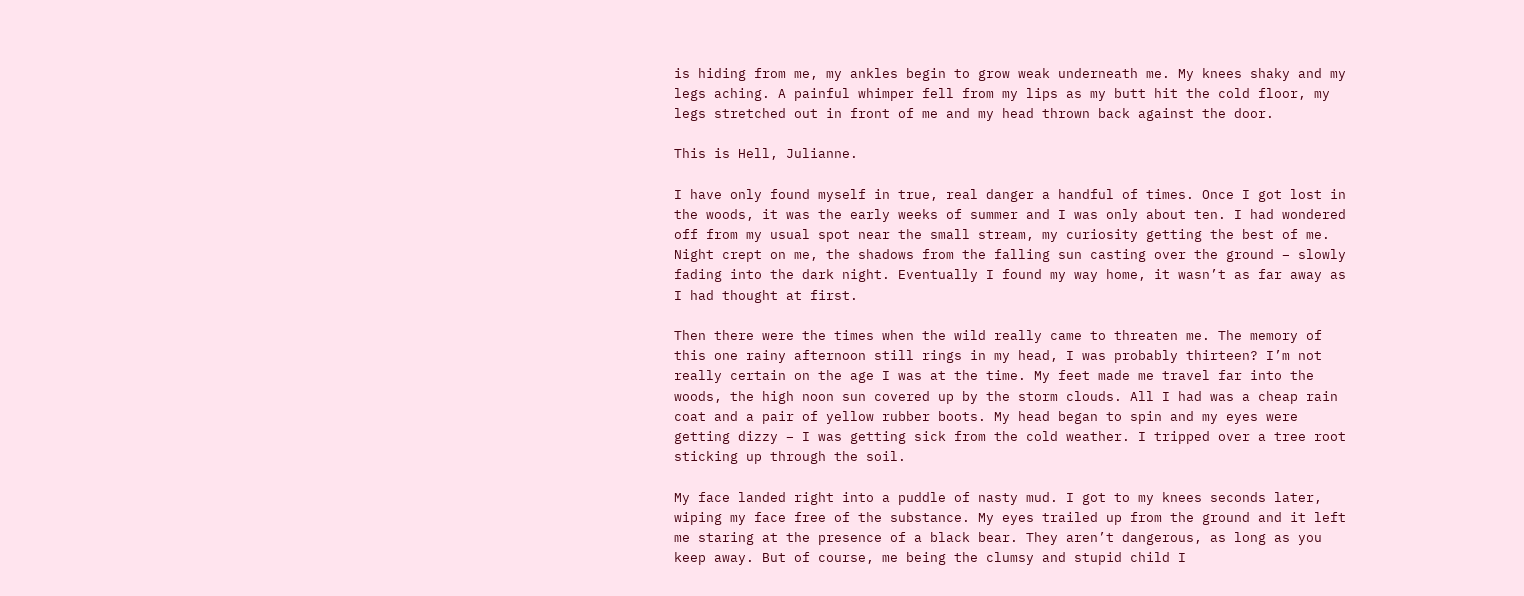is hiding from me, my ankles begin to grow weak underneath me. My knees shaky and my legs aching. A painful whimper fell from my lips as my butt hit the cold floor, my legs stretched out in front of me and my head thrown back against the door.

This is Hell, Julianne.

I have only found myself in true, real danger a handful of times. Once I got lost in the woods, it was the early weeks of summer and I was only about ten. I had wondered off from my usual spot near the small stream, my curiosity getting the best of me. Night crept on me, the shadows from the falling sun casting over the ground – slowly fading into the dark night. Eventually I found my way home, it wasn’t as far away as I had thought at first.

Then there were the times when the wild really came to threaten me. The memory of this one rainy afternoon still rings in my head, I was probably thirteen? I’m not really certain on the age I was at the time. My feet made me travel far into the woods, the high noon sun covered up by the storm clouds. All I had was a cheap rain coat and a pair of yellow rubber boots. My head began to spin and my eyes were getting dizzy – I was getting sick from the cold weather. I tripped over a tree root sticking up through the soil.

My face landed right into a puddle of nasty mud. I got to my knees seconds later, wiping my face free of the substance. My eyes trailed up from the ground and it left me staring at the presence of a black bear. They aren’t dangerous, as long as you keep away. But of course, me being the clumsy and stupid child I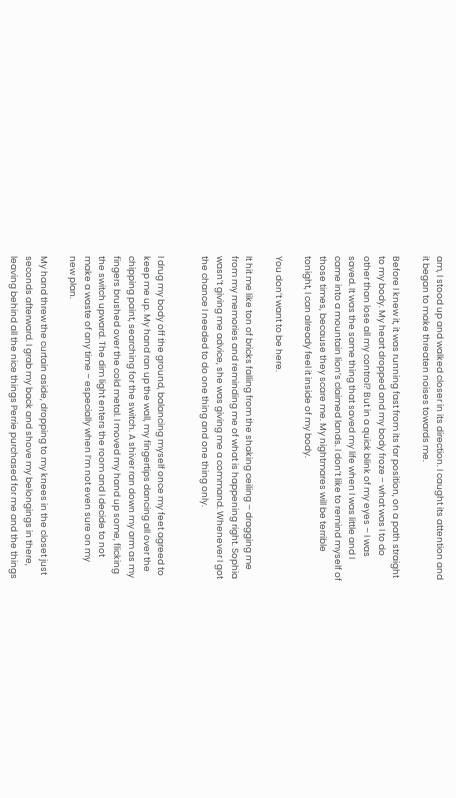am, I stood up and walked closer in its direction. I caught its attention and it began to make threaten noises towards me.

Before I knew it, it was running fast from its far position, on a path straight to my body. My heart dropped and my body froze – what was I to do other than lose all my control? But in a quick blink of my eyes – I was saved. It was the same thing that saved my life when I was little and I came into a mountain lion’s claimed lands. I don’t like to remind myself of those times, because they scare me. My nightmares will be terrible tonight, I can already feel it inside of my body.

You don’t want to be here.

It hit me like ton of bricks falling from the shaking ceiling – dragging me from my memories and reminding me of what is happening right. Sophia wasn’t giving me advice, she was giving me a command. Whenever I got the chance I needed to do one thing and one thing only.


I drug my body off the ground, balancing myself once my feet agreed to keep me up. My hand ran up the wall, my fingertips dancing all over the chipping paint, searching for the switch. A shiver ran down my arm as my fingers brushed over the cold metal. I moved my hand up some, flicking the switch upward. The dim light enters the room and I decide to not make a waste of any time – especially when I’m not even sure on my new plan.

My hand threw the curtain aside, dropping to my knees in the closet just seconds afterward. I grab my back and shove my belongings in there, leaving behind all the nice things Perrie purchased for me and the things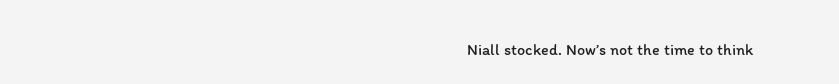Niall stocked. Now’s not the time to think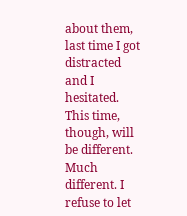about them, last time I got distracted and I hesitated. This time, though, will be different. Much different. I refuse to let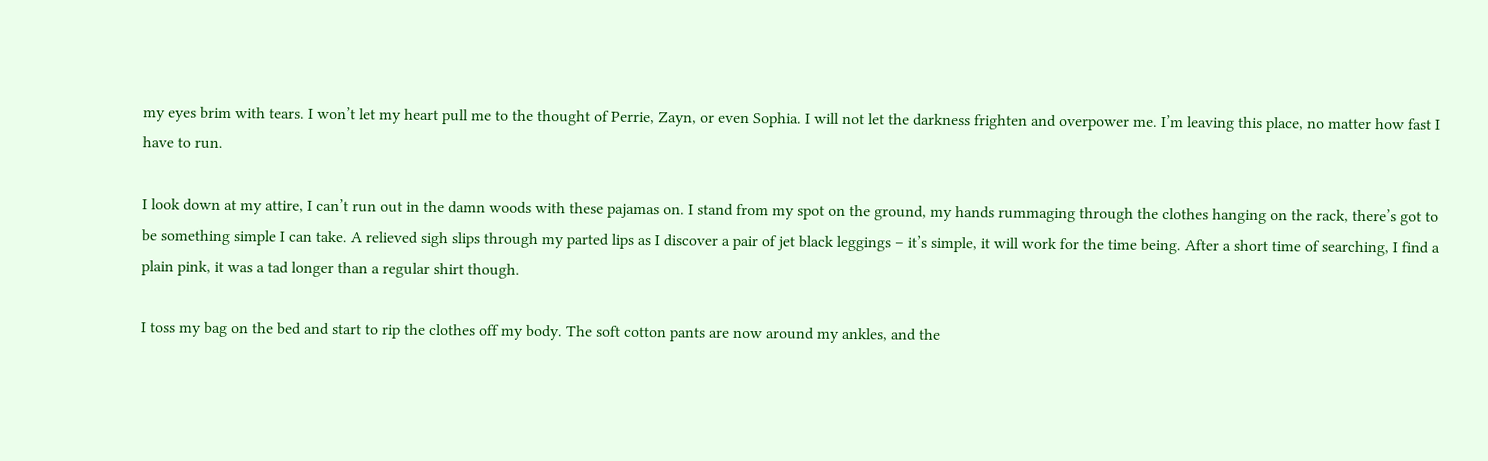my eyes brim with tears. I won’t let my heart pull me to the thought of Perrie, Zayn, or even Sophia. I will not let the darkness frighten and overpower me. I’m leaving this place, no matter how fast I have to run.

I look down at my attire, I can’t run out in the damn woods with these pajamas on. I stand from my spot on the ground, my hands rummaging through the clothes hanging on the rack, there’s got to be something simple I can take. A relieved sigh slips through my parted lips as I discover a pair of jet black leggings – it’s simple, it will work for the time being. After a short time of searching, I find a plain pink, it was a tad longer than a regular shirt though.

I toss my bag on the bed and start to rip the clothes off my body. The soft cotton pants are now around my ankles, and the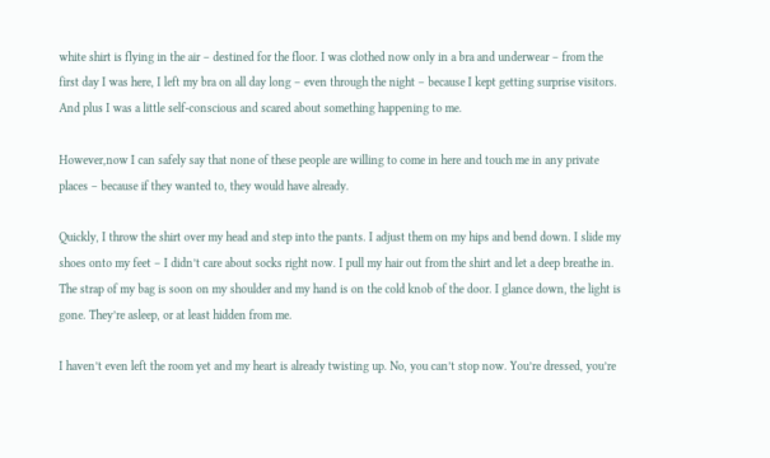white shirt is flying in the air – destined for the floor. I was clothed now only in a bra and underwear – from the first day I was here, I left my bra on all day long – even through the night – because I kept getting surprise visitors. And plus I was a little self-conscious and scared about something happening to me.

However,now I can safely say that none of these people are willing to come in here and touch me in any private places – because if they wanted to, they would have already.

Quickly, I throw the shirt over my head and step into the pants. I adjust them on my hips and bend down. I slide my shoes onto my feet – I didn’t care about socks right now. I pull my hair out from the shirt and let a deep breathe in. The strap of my bag is soon on my shoulder and my hand is on the cold knob of the door. I glance down, the light is gone. They’re asleep, or at least hidden from me.

I haven’t even left the room yet and my heart is already twisting up. No, you can’t stop now. You’re dressed, you’re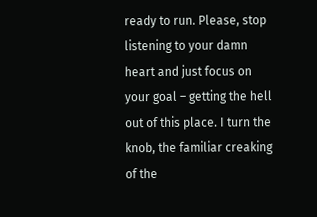ready to run. Please, stop listening to your damn heart and just focus on your goal – getting the hell out of this place. I turn the knob, the familiar creaking of the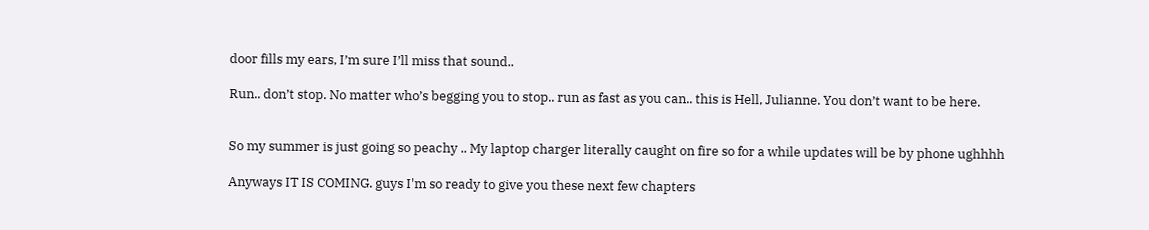door fills my ears, I’m sure I’ll miss that sound..

Run.. don’t stop. No matter who’s begging you to stop.. run as fast as you can.. this is Hell, Julianne. You don’t want to be here.


So my summer is just going so peachy .. My laptop charger literally caught on fire so for a while updates will be by phone ughhhh

Anyways IT IS COMING. guys I'm so ready to give you these next few chapters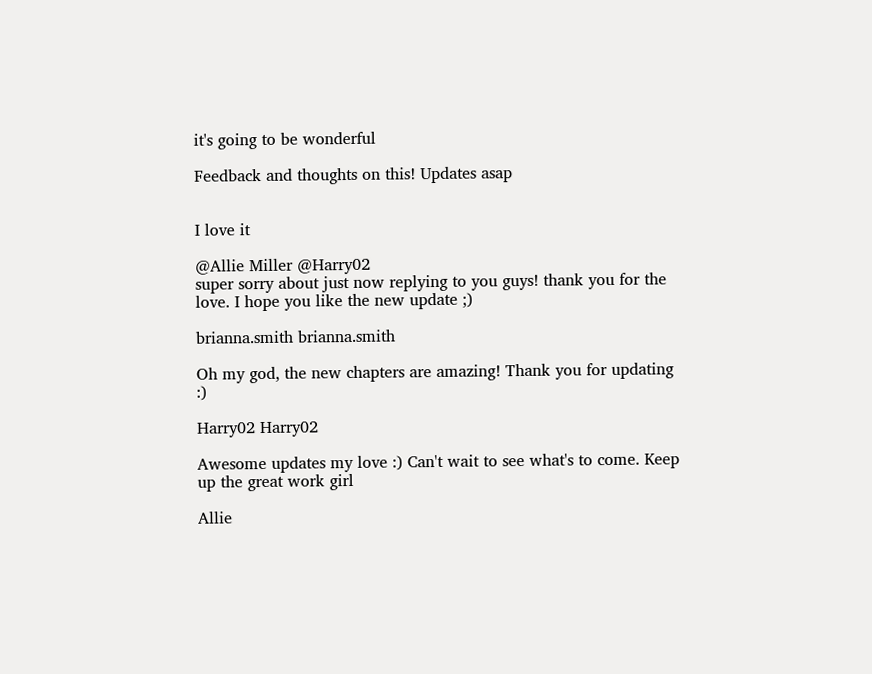it's going to be wonderful

Feedback and thoughts on this! Updates asap


I love it

@Allie Miller @Harry02
super sorry about just now replying to you guys! thank you for the love. I hope you like the new update ;)

brianna.smith brianna.smith

Oh my god, the new chapters are amazing! Thank you for updating :)

Harry02 Harry02

Awesome updates my love :) Can't wait to see what's to come. Keep up the great work girl

Allie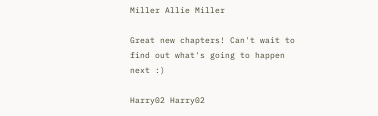Miller Allie Miller

Great new chapters! Can't wait to find out what's going to happen next :)

Harry02 Harry02